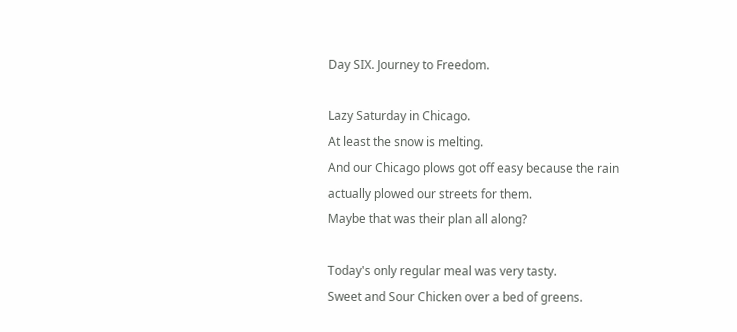Day SIX. Journey to Freedom.

Lazy Saturday in Chicago.
At least the snow is melting.
And our Chicago plows got off easy because the rain actually plowed our streets for them.
Maybe that was their plan all along?

Today's only regular meal was very tasty.
Sweet and Sour Chicken over a bed of greens.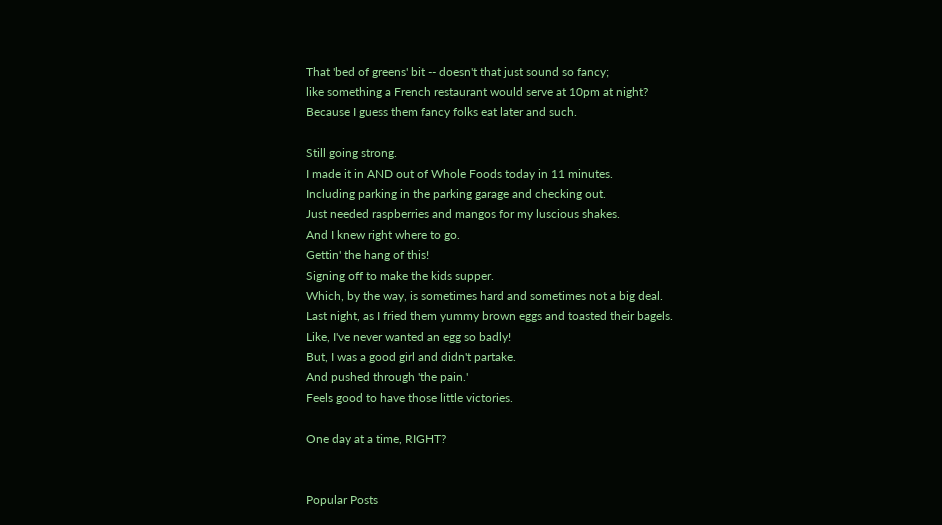That 'bed of greens' bit -- doesn't that just sound so fancy;
like something a French restaurant would serve at 10pm at night?
Because I guess them fancy folks eat later and such.

Still going strong.
I made it in AND out of Whole Foods today in 11 minutes.
Including parking in the parking garage and checking out.
Just needed raspberries and mangos for my luscious shakes.
And I knew right where to go.
Gettin' the hang of this!
Signing off to make the kids supper.
Which, by the way, is sometimes hard and sometimes not a big deal.
Last night, as I fried them yummy brown eggs and toasted their bagels.
Like, I've never wanted an egg so badly!
But, I was a good girl and didn't partake.
And pushed through 'the pain.'
Feels good to have those little victories.

One day at a time, RIGHT?


Popular Posts